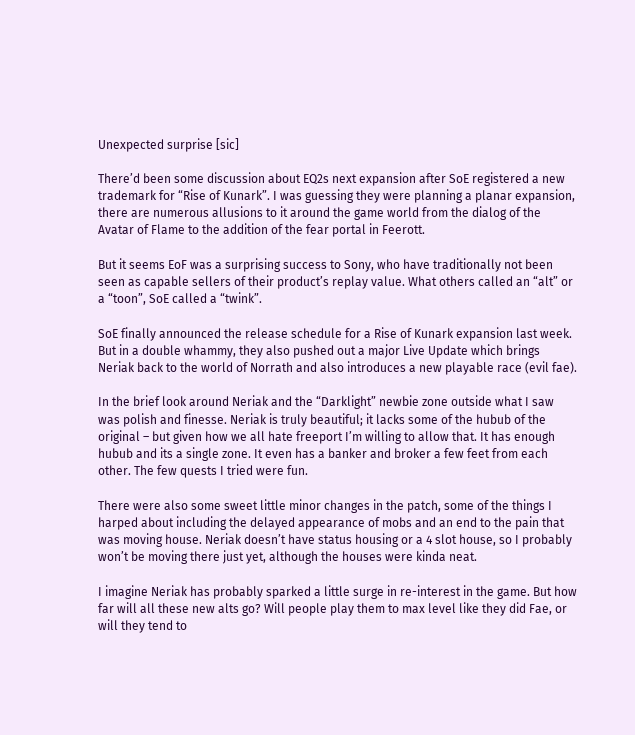Unexpected surprise [sic]

There’d been some discussion about EQ2s next expansion after SoE registered a new trademark for “Rise of Kunark”. I was guessing they were planning a planar expansion, there are numerous allusions to it around the game world from the dialog of the Avatar of Flame to the addition of the fear portal in Feerott.

But it seems EoF was a surprising success to Sony, who have traditionally not been seen as capable sellers of their product’s replay value. What others called an “alt” or a “toon”, SoE called a “twink”.

SoE finally announced the release schedule for a Rise of Kunark expansion last week. But in a double whammy, they also pushed out a major Live Update which brings Neriak back to the world of Norrath and also introduces a new playable race (evil fae).

In the brief look around Neriak and the “Darklight” newbie zone outside what I saw was polish and finesse. Neriak is truly beautiful; it lacks some of the hubub of the original – but given how we all hate freeport I’m willing to allow that. It has enough hubub and its a single zone. It even has a banker and broker a few feet from each other. The few quests I tried were fun.

There were also some sweet little minor changes in the patch, some of the things I harped about including the delayed appearance of mobs and an end to the pain that was moving house. Neriak doesn’t have status housing or a 4 slot house, so I probably won’t be moving there just yet, although the houses were kinda neat.

I imagine Neriak has probably sparked a little surge in re-interest in the game. But how far will all these new alts go? Will people play them to max level like they did Fae, or will they tend to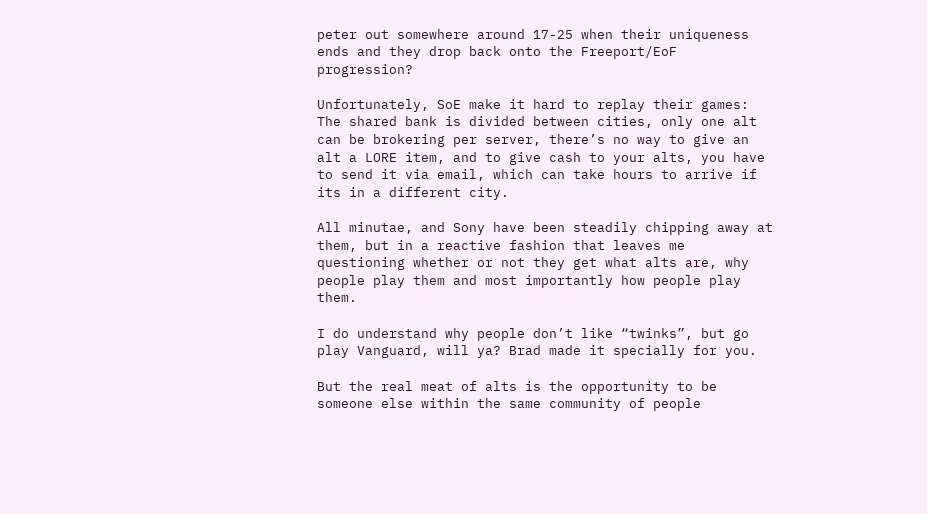peter out somewhere around 17-25 when their uniqueness ends and they drop back onto the Freeport/EoF progression?

Unfortunately, SoE make it hard to replay their games: The shared bank is divided between cities, only one alt can be brokering per server, there’s no way to give an alt a LORE item, and to give cash to your alts, you have to send it via email, which can take hours to arrive if its in a different city.

All minutae, and Sony have been steadily chipping away at them, but in a reactive fashion that leaves me questioning whether or not they get what alts are, why people play them and most importantly how people play them.

I do understand why people don’t like “twinks”, but go play Vanguard, will ya? Brad made it specially for you.

But the real meat of alts is the opportunity to be someone else within the same community of people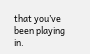that you’ve been playing in.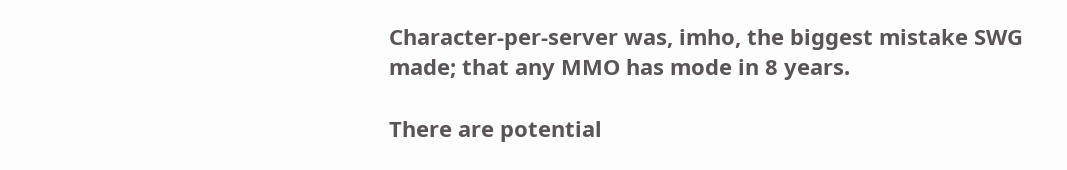Character-per-server was, imho, the biggest mistake SWG made; that any MMO has mode in 8 years.

There are potential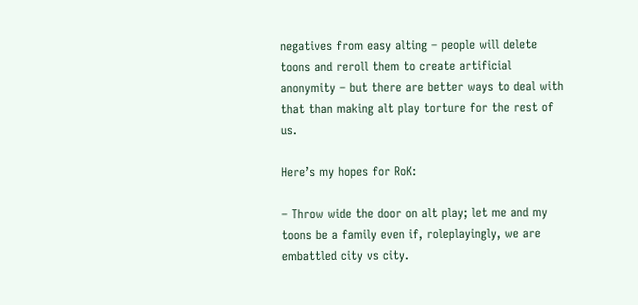negatives from easy alting – people will delete toons and reroll them to create artificial anonymity – but there are better ways to deal with that than making alt play torture for the rest of us.

Here’s my hopes for RoK:

– Throw wide the door on alt play; let me and my toons be a family even if, roleplayingly, we are embattled city vs city.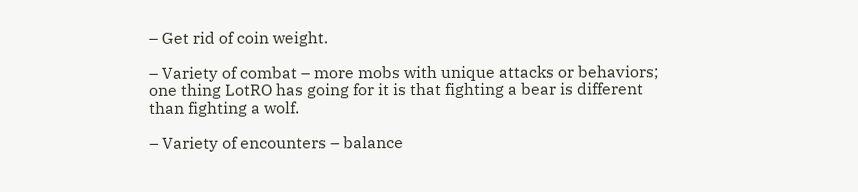– Get rid of coin weight.

– Variety of combat – more mobs with unique attacks or behaviors; one thing LotRO has going for it is that fighting a bear is different than fighting a wolf.

– Variety of encounters – balance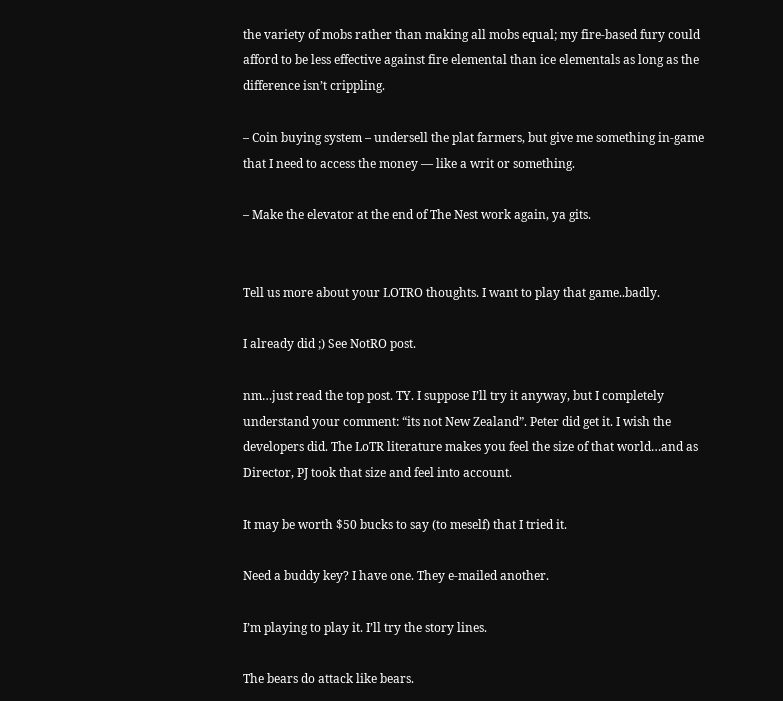the variety of mobs rather than making all mobs equal; my fire-based fury could afford to be less effective against fire elemental than ice elementals as long as the difference isn’t crippling.

– Coin buying system – undersell the plat farmers, but give me something in-game that I need to access the money — like a writ or something.

– Make the elevator at the end of The Nest work again, ya gits.


Tell us more about your LOTRO thoughts. I want to play that game..badly.

I already did ;) See NotRO post.

nm…just read the top post. TY. I suppose I’ll try it anyway, but I completely understand your comment: “its not New Zealand”. Peter did get it. I wish the developers did. The LoTR literature makes you feel the size of that world…and as Director, PJ took that size and feel into account.

It may be worth $50 bucks to say (to meself) that I tried it.

Need a buddy key? I have one. They e-mailed another.

I’m playing to play it. I’ll try the story lines.

The bears do attack like bears.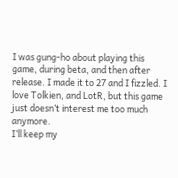I was gung-ho about playing this game, during beta, and then after release. I made it to 27 and I fizzled. I love Tolkien, and LotR, but this game just doesn’t interest me too much anymore.
I’ll keep my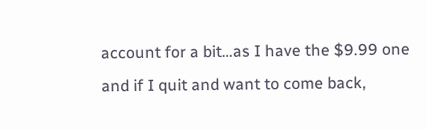account for a bit…as I have the $9.99 one and if I quit and want to come back,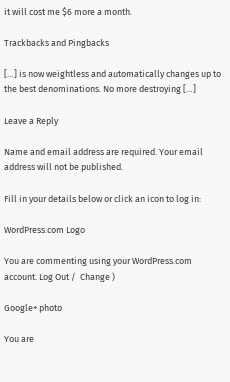it will cost me $6 more a month.

Trackbacks and Pingbacks

[…] is now weightless and automatically changes up to the best denominations. No more destroying […]

Leave a Reply

Name and email address are required. Your email address will not be published.

Fill in your details below or click an icon to log in:

WordPress.com Logo

You are commenting using your WordPress.com account. Log Out /  Change )

Google+ photo

You are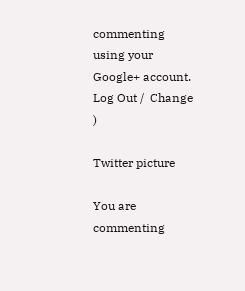commenting using your Google+ account. Log Out /  Change )

Twitter picture

You are commenting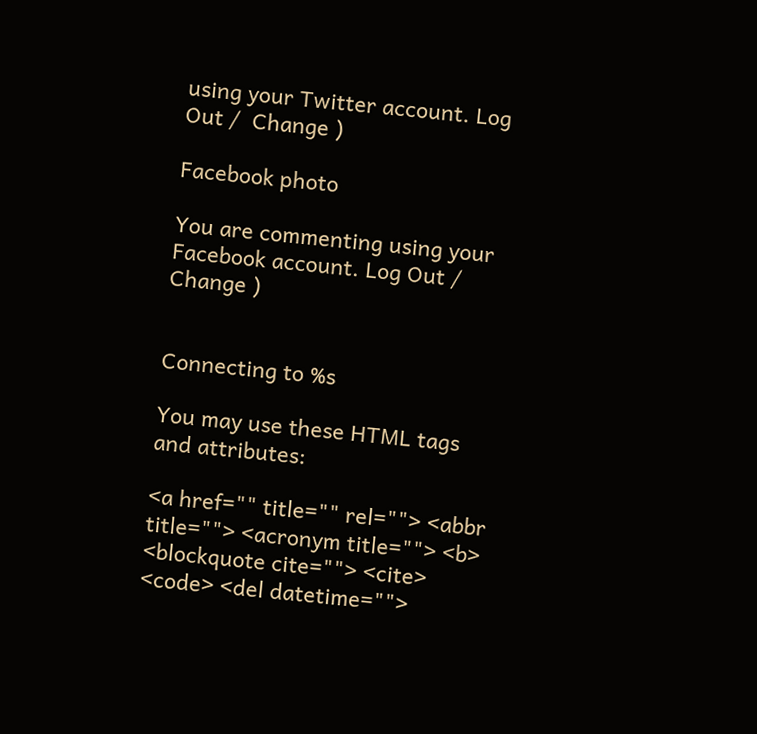using your Twitter account. Log Out /  Change )

Facebook photo

You are commenting using your Facebook account. Log Out /  Change )


Connecting to %s

You may use these HTML tags and attributes:

<a href="" title="" rel=""> <abbr title=""> <acronym title=""> <b> <blockquote cite=""> <cite> <code> <del datetime="">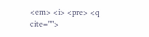<em> <i> <pre> <q cite="">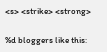<s> <strike> <strong>

%d bloggers like this: